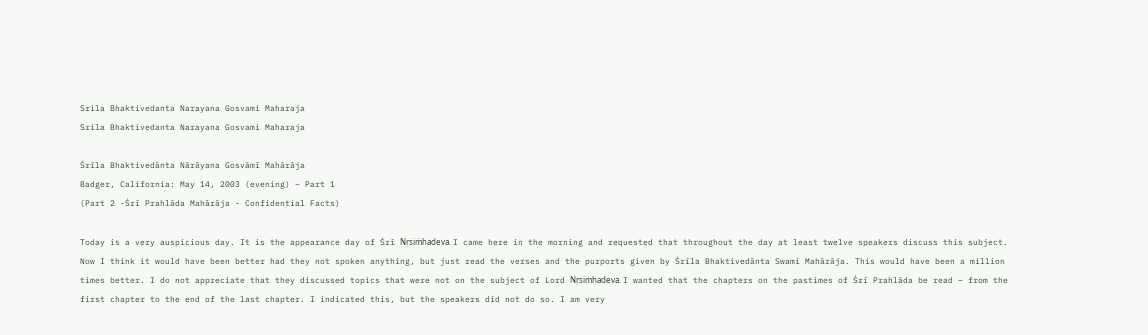Srila Bhaktivedanta Narayana Gosvami Maharaja
Srila Bhaktivedanta Narayana Gosvami Maharaja

Śrīla Bhaktivedānta Nārāyana Gosvāmī Mahārāja
Badger, California: May 14, 2003 (evening) – Part 1
(Part 2 -Śrī Prahlāda Mahārāja - Confidential Facts)

Today is a very auspicious day. It is the appearance day of Śrī Nṛsiṁhadeva. I came here in the morning and requested that throughout the day at least twelve speakers discuss this subject. Now I think it would have been better had they not spoken anything, but just read the verses and the purports given by Śrīla Bhaktivedānta Swami Mahārāja. This would have been a million times better. I do not appreciate that they discussed topics that were not on the subject of Lord Nṛsiṁhadeva. I wanted that the chapters on the pastimes of Śrī Prahlāda be read – from the first chapter to the end of the last chapter. I indicated this, but the speakers did not do so. I am very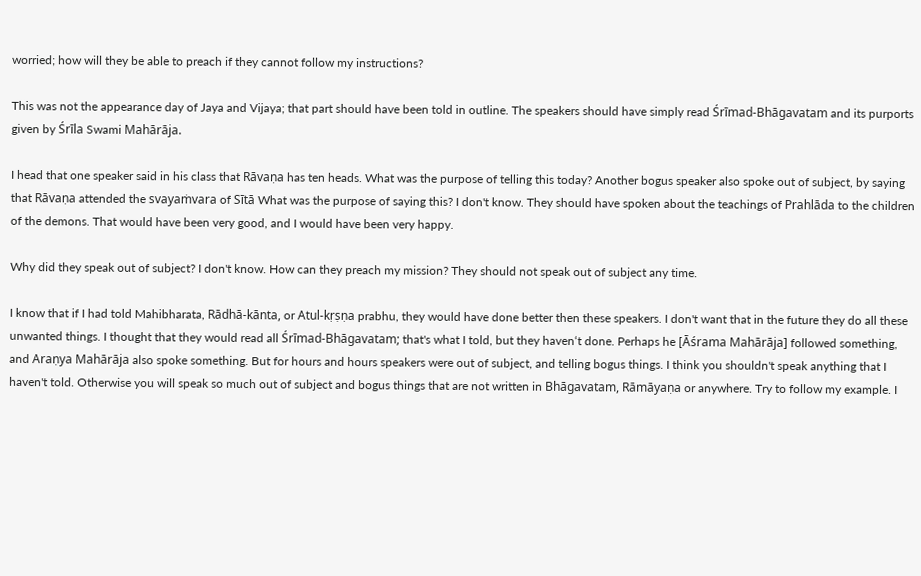worried; how will they be able to preach if they cannot follow my instructions?

This was not the appearance day of Jaya and Vijaya; that part should have been told in outline. The speakers should have simply read Śrīmad-Bhāgavatam and its purports given by Śrīla Swami Mahārāja.

I head that one speaker said in his class that Rāvaṇa has ten heads. What was the purpose of telling this today? Another bogus speaker also spoke out of subject, by saying that Rāvaṇa attended the svayaṁvara of Sītā What was the purpose of saying this? I don't know. They should have spoken about the teachings of Prahlāda to the children of the demons. That would have been very good, and I would have been very happy.

Why did they speak out of subject? I don't know. How can they preach my mission? They should not speak out of subject any time.

I know that if I had told Mahibharata, Rādhā-kānta, or Atul-kṛṣṇa prabhu, they would have done better then these speakers. I don't want that in the future they do all these unwanted things. I thought that they would read all Śrīmad-Bhāgavatam; that's what I told, but they haven‘t done. Perhaps he [Āśrama Mahārāja] followed something, and Araṇya Mahārāja also spoke something. But for hours and hours speakers were out of subject, and telling bogus things. I think you shouldn't speak anything that I haven't told. Otherwise you will speak so much out of subject and bogus things that are not written in Bhāgavatam, Rāmāyaṇa or anywhere. Try to follow my example. I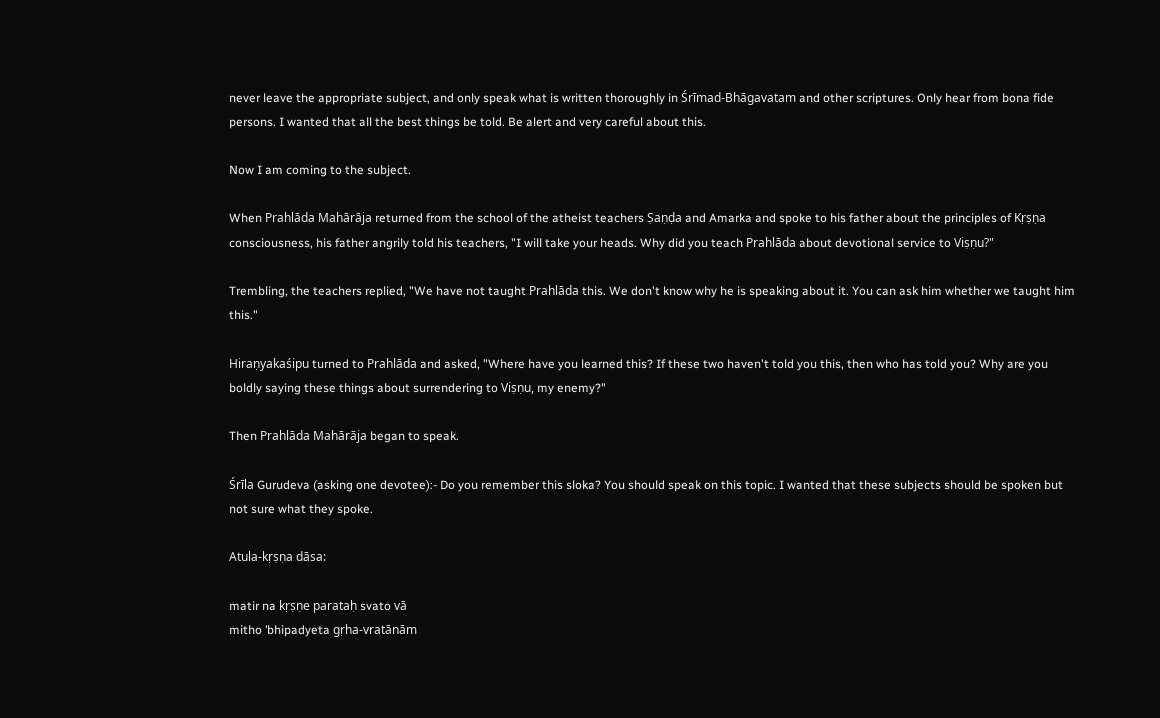never leave the appropriate subject, and only speak what is written thoroughly in Śrīmad-Bhāgavatam and other scriptures. Only hear from bona fide persons. I wanted that all the best things be told. Be alert and very careful about this.

Now I am coming to the subject.

When Prahlāda Mahārāja returned from the school of the atheist teachers Ṣaṇḍa and Amarka and spoke to his father about the principles of Kṛṣṇa consciousness, his father angrily told his teachers, "I will take your heads. Why did you teach Prahlāda about devotional service to Viṣṇu?"

Trembling, the teachers replied, "We have not taught Prahlāda this. We don't know why he is speaking about it. You can ask him whether we taught him this."

Hiraṇyakaśipu turned to Prahlāda and asked, "Where have you learned this? If these two haven't told you this, then who has told you? Why are you boldly saying these things about surrendering to Viṣṇu, my enemy?"

Then Prahlāda Mahārāja began to speak.

Śrīla Gurudeva (asking one devotee):- Do you remember this sloka? You should speak on this topic. I wanted that these subjects should be spoken but not sure what they spoke.

Atula-kṛṣṇa dāsa:

matir na kṛṣṇe parataḥ svato vā
mitho ’bhipadyeta gṛha-vratānām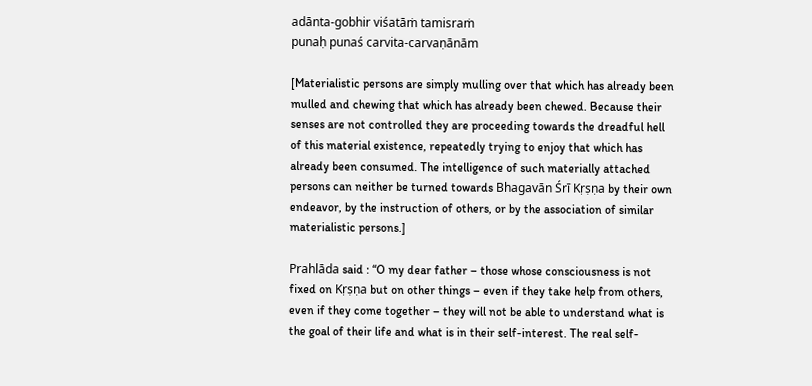adānta-gobhir viśatāṁ tamisraṁ
punaḥ punaś carvita-carvaṇānām

[Materialistic persons are simply mulling over that which has already been mulled and chewing that which has already been chewed. Because their senses are not controlled they are proceeding towards the dreadful hell of this material existence, repeatedly trying to enjoy that which has already been consumed. The intelligence of such materially attached persons can neither be turned towards Bhagavān Śrī Kṛṣṇa by their own endeavor, by the instruction of others, or by the association of similar materialistic persons.]

Prahlāda said : “O my dear father – those whose consciousness is not fixed on Kṛṣṇa but on other things – even if they take help from others, even if they come together – they will not be able to understand what is the goal of their life and what is in their self-interest. The real self-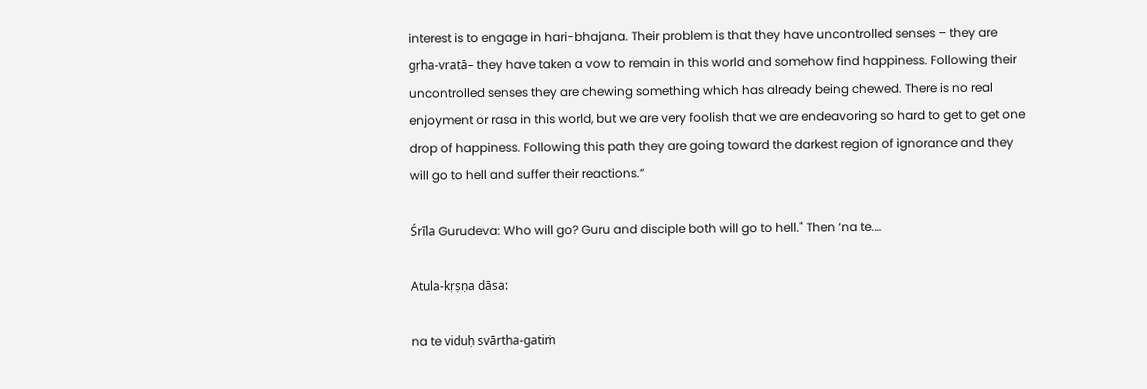interest is to engage in hari-bhajana. Their problem is that they have uncontrolled senses – they are gṛha-vratā– they have taken a vow to remain in this world and somehow find happiness. Following their uncontrolled senses they are chewing something which has already being chewed. There is no real enjoyment or rasa in this world, but we are very foolish that we are endeavoring so hard to get to get one drop of happiness. Following this path they are going toward the darkest region of ignorance and they will go to hell and suffer their reactions.”

Śrīla Gurudeva: Who will go? Guru and disciple both will go to hell." Then ‘na te.…

Atula-kṛṣṇa dāsa:

na te viduḥ svārtha-gatiṁ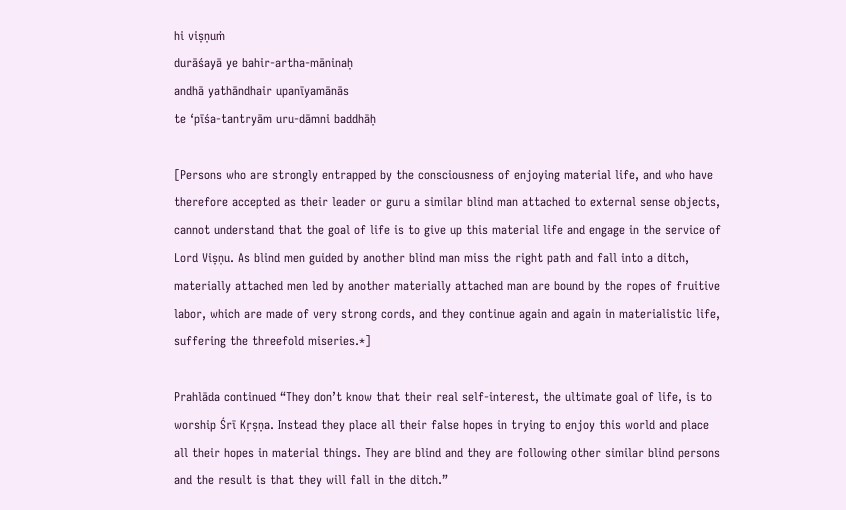hi viṣṇuṁ
durāśayā ye bahir-artha-māninaḥ
andhā yathāndhair upanīyamānās
te ‘pīśa-tantryām uru-dāmni baddhāḥ

[Persons who are strongly entrapped by the consciousness of enjoying material life, and who have therefore accepted as their leader or guru a similar blind man attached to external sense objects, cannot understand that the goal of life is to give up this material life and engage in the service of Lord Viṣṇu. As blind men guided by another blind man miss the right path and fall into a ditch, materially attached men led by another materially attached man are bound by the ropes of fruitive labor, which are made of very strong cords, and they continue again and again in materialistic life, suffering the threefold miseries.*]

Prahlāda continued “They don’t know that their real self-interest, the ultimate goal of life, is to worship Śrī Kṛṣṇa. Instead they place all their false hopes in trying to enjoy this world and place all their hopes in material things. They are blind and they are following other similar blind persons and the result is that they will fall in the ditch.”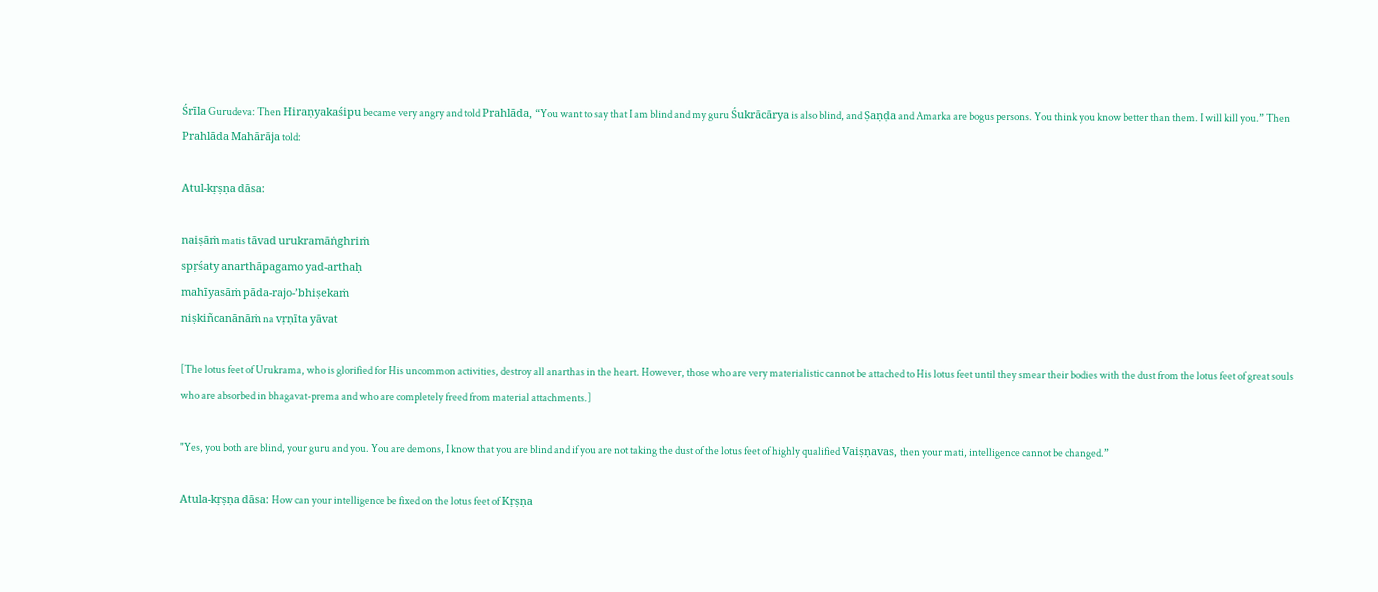Śrīla Gurudeva: Then Hiraṇyakaśipu became very angry and told Prahlāda, “You want to say that I am blind and my guru Śukrācārya is also blind, and Ṣaṇḍa and Amarka are bogus persons. You think you know better than them. I will kill you.” Then Prahlāda Mahārāja told:

Atul-kṛṣṇa dāsa:

naiṣāṁ matis tāvad urukramāṅghriṁ
spṛśaty anarthāpagamo yad-arthaḥ
mahīyasāṁ pāda-rajo-’bhiṣekaṁ
niṣkiñcanānāṁ na vṛṇīta yāvat

[The lotus feet of Urukrama, who is glorified for His uncommon activities, destroy all anarthas in the heart. However, those who are very materialistic cannot be attached to His lotus feet until they smear their bodies with the dust from the lotus feet of great souls who are absorbed in bhagavat-prema and who are completely freed from material attachments.]

"Yes, you both are blind, your guru and you. You are demons, I know that you are blind and if you are not taking the dust of the lotus feet of highly qualified Vaiṣṇavas, then your mati, intelligence cannot be changed.”

Atula-kṛṣṇa dāsa: How can your intelligence be fixed on the lotus feet of Kṛṣṇa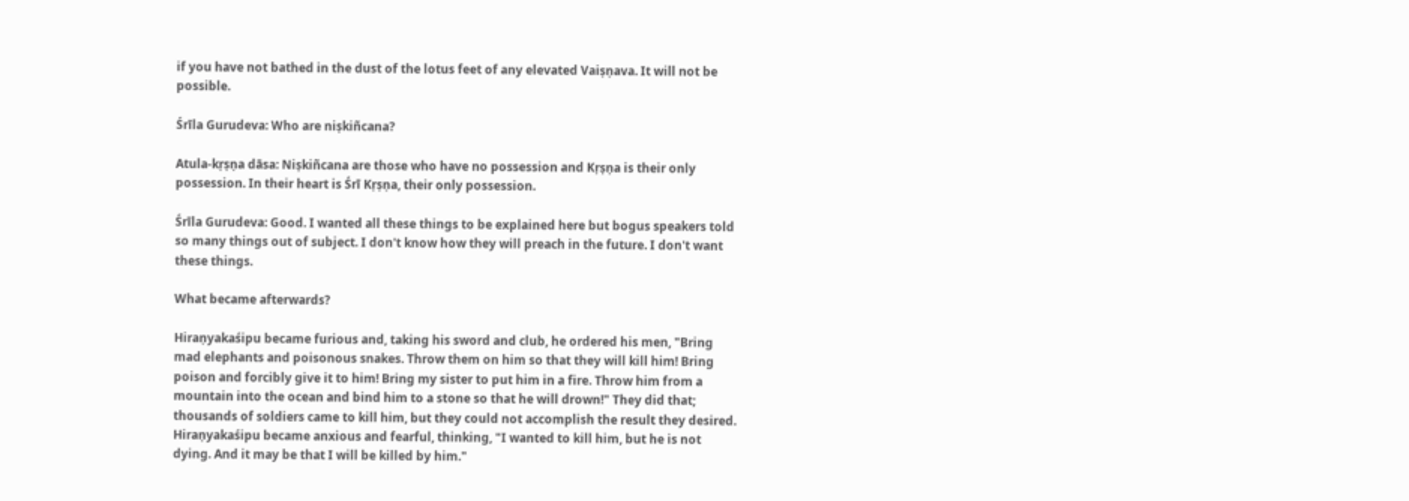if you have not bathed in the dust of the lotus feet of any elevated Vaiṣṇava. It will not be possible.

Śrīla Gurudeva: Who are niṣkiñcana?

Atula-kṛṣṇa dāsa: Niṣkiñcana are those who have no possession and Kṛṣṇa is their only possession. In their heart is Śrī Kṛṣṇa, their only possession.

Śrīla Gurudeva: Good. I wanted all these things to be explained here but bogus speakers told so many things out of subject. I don't know how they will preach in the future. I don't want these things.

What became afterwards?

Hiraṇyakaśipu became furious and, taking his sword and club, he ordered his men, "Bring mad elephants and poisonous snakes. Throw them on him so that they will kill him! Bring poison and forcibly give it to him! Bring my sister to put him in a fire. Throw him from a mountain into the ocean and bind him to a stone so that he will drown!" They did that; thousands of soldiers came to kill him, but they could not accomplish the result they desired. Hiraṇyakaśipu became anxious and fearful, thinking, "I wanted to kill him, but he is not dying. And it may be that I will be killed by him."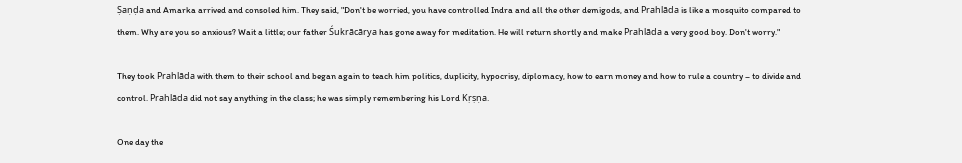Ṣaṇḍa and Amarka arrived and consoled him. They said, "Don't be worried, you have controlled Indra and all the other demigods, and Prahlāda is like a mosquito compared to them. Why are you so anxious? Wait a little; our father Śukrācārya has gone away for meditation. He will return shortly and make Prahlāda a very good boy. Don't worry."

They took Prahlāda with them to their school and began again to teach him politics, duplicity, hypocrisy, diplomacy, how to earn money and how to rule a country – to divide and control. Prahlāda did not say anything in the class; he was simply remembering his Lord Kṛṣṇa.

One day the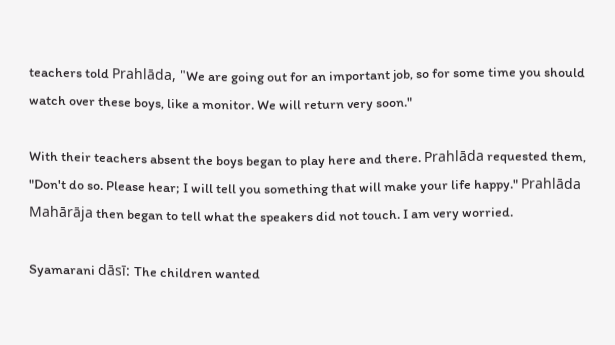teachers told Prahlāda, "We are going out for an important job, so for some time you should watch over these boys, like a monitor. We will return very soon."

With their teachers absent the boys began to play here and there. Prahlāda requested them, "Don't do so. Please hear; I will tell you something that will make your life happy." Prahlāda Mahārāja then began to tell what the speakers did not touch. I am very worried.

Syamarani dāsī: The children wanted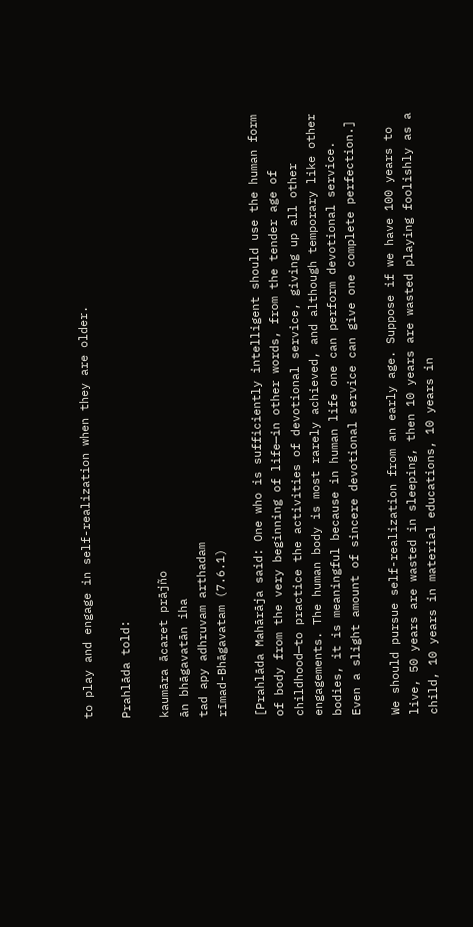to play and engage in self-realization when they are older.

Prahlāda told:

kaumāra ācaret prājño
ān bhāgavatān iha
tad apy adhruvam arthadam
rīmad-Bhāgavatam (7.6.1)

[Prahlāda Mahārāja said: One who is sufficiently intelligent should use the human form of body from the very beginning of life—in other words, from the tender age of childhood—to practice the activities of devotional service, giving up all other engagements. The human body is most rarely achieved, and although temporary like other bodies, it is meaningful because in human life one can perform devotional service. Even a slight amount of sincere devotional service can give one complete perfection.]

We should pursue self-realization from an early age. Suppose if we have 100 years to live, 50 years are wasted in sleeping, then 10 years are wasted playing foolishly as a child, 10 years in material educations, 10 years in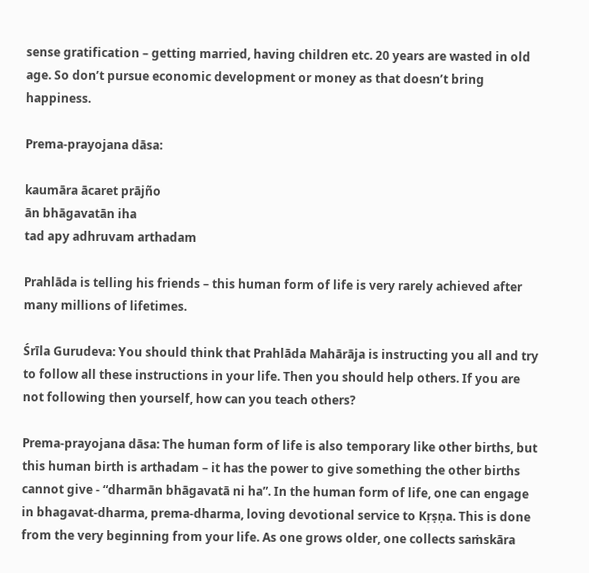sense gratification – getting married, having children etc. 20 years are wasted in old age. So don’t pursue economic development or money as that doesn’t bring happiness.

Prema-prayojana dāsa:

kaumāra ācaret prājño
ān bhāgavatān iha
tad apy adhruvam arthadam

Prahlāda is telling his friends – this human form of life is very rarely achieved after many millions of lifetimes.

Śrīla Gurudeva: You should think that Prahlāda Mahārāja is instructing you all and try to follow all these instructions in your life. Then you should help others. If you are not following then yourself, how can you teach others?

Prema-prayojana dāsa: The human form of life is also temporary like other births, but this human birth is arthadam – it has the power to give something the other births cannot give - “dharmān bhāgavatā ni ha”. In the human form of life, one can engage in bhagavat-dharma, prema-dharma, loving devotional service to Kṛṣṇa. This is done from the very beginning from your life. As one grows older, one collects saṁskāra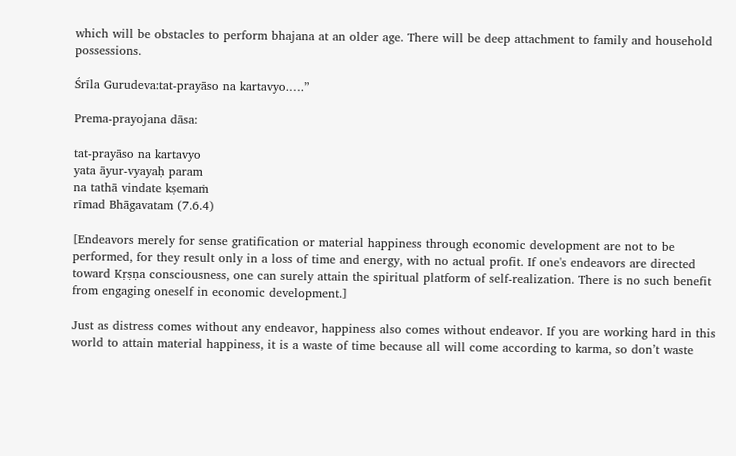which will be obstacles to perform bhajana at an older age. There will be deep attachment to family and household possessions.

Śrīla Gurudeva:tat-prayāso na kartavyo.….”

Prema-prayojana dāsa:

tat-prayāso na kartavyo
yata āyur-vyayaḥ param
na tathā vindate kṣemaṁ
rīmad Bhāgavatam (7.6.4)

[Endeavors merely for sense gratification or material happiness through economic development are not to be performed, for they result only in a loss of time and energy, with no actual profit. If one's endeavors are directed toward Kṛṣṇa consciousness, one can surely attain the spiritual platform of self-realization. There is no such benefit from engaging oneself in economic development.]

Just as distress comes without any endeavor, happiness also comes without endeavor. If you are working hard in this world to attain material happiness, it is a waste of time because all will come according to karma, so don’t waste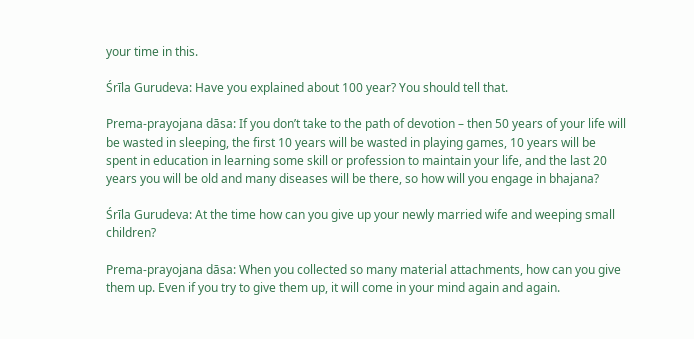your time in this.

Śrīla Gurudeva: Have you explained about 100 year? You should tell that.

Prema-prayojana dāsa: If you don’t take to the path of devotion – then 50 years of your life will be wasted in sleeping, the first 10 years will be wasted in playing games, 10 years will be spent in education in learning some skill or profession to maintain your life, and the last 20 years you will be old and many diseases will be there, so how will you engage in bhajana?

Śrīla Gurudeva: At the time how can you give up your newly married wife and weeping small children?

Prema-prayojana dāsa: When you collected so many material attachments, how can you give them up. Even if you try to give them up, it will come in your mind again and again.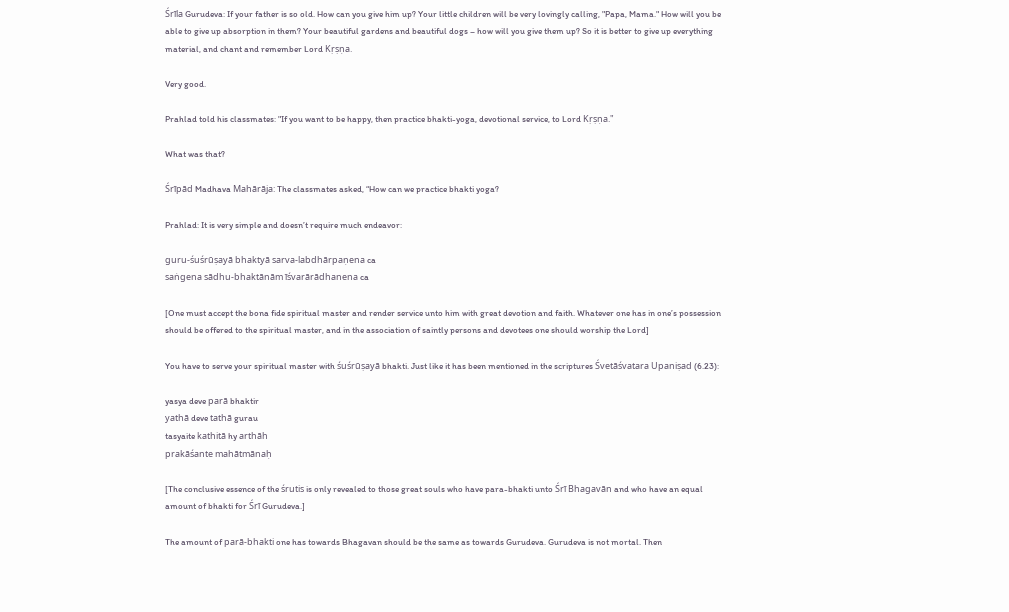Śrīla Gurudeva: If your father is so old. How can you give him up? Your little children will be very lovingly calling, "Papa, Mama." How will you be able to give up absorption in them? Your beautiful gardens and beautiful dogs – how will you give them up? So it is better to give up everything material, and chant and remember Lord Kṛṣṇa.

Very good.

Prahlad told his classmates: "If you want to be happy, then practice bhakti-yoga, devotional service, to Lord Kṛṣṇa."

What was that?

Śrīpād Madhava Mahārāja: The classmates asked, “How can we practice bhakti yoga?

Prahlad: It is very simple and doesn’t require much endeavor:

guru-śuśrūṣayā bhaktyā sarva-labdhārpaṇena ca
saṅgena sādhu-bhaktānām īśvarārādhanena ca

[One must accept the bona fide spiritual master and render service unto him with great devotion and faith. Whatever one has in one’s possession should be offered to the spiritual master, and in the association of saintly persons and devotees one should worship the Lord]

You have to serve your spiritual master with śuśrūṣayā bhakti. Just like it has been mentioned in the scriptures Śvetāśvatara Upaniṣad (6.23):

yasya deve parā bhaktir
yathā deve tathā gurau
tasyaite kathitā hy arthāh
prakāśante mahātmānaḥ

[The conclusive essence of the śrutis is only revealed to those great souls who have para-bhakti unto Śrī Bhagavān and who have an equal amount of bhakti for Śrī Gurudeva.]

The amount of parā-bhakti one has towards Bhagavan should be the same as towards Gurudeva. Gurudeva is not mortal. Then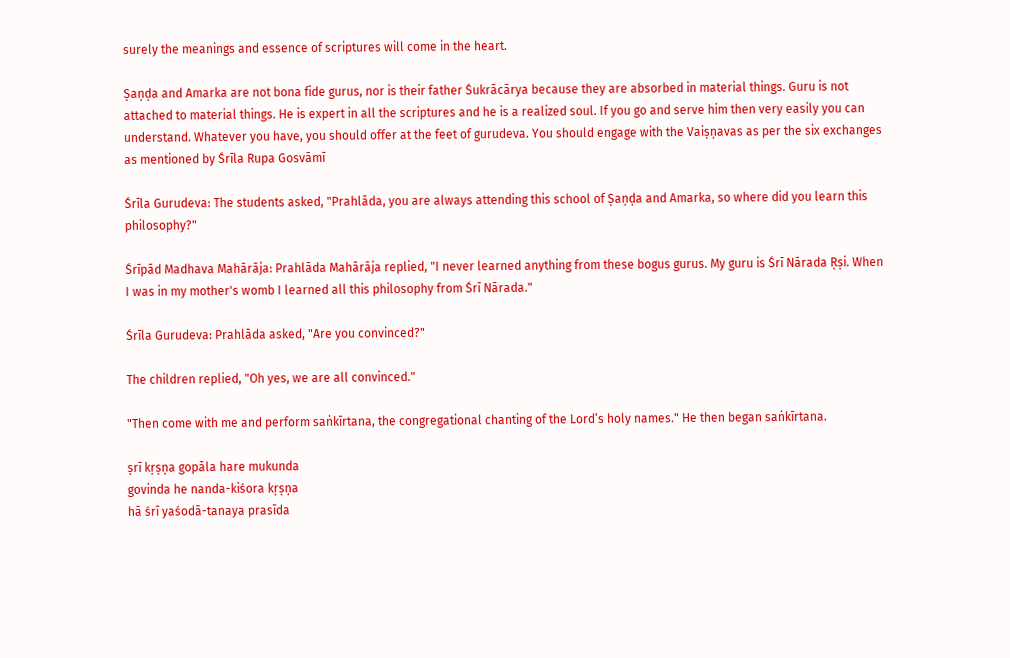surely the meanings and essence of scriptures will come in the heart.

Ṣaṇḍa and Amarka are not bona fide gurus, nor is their father Śukrācārya because they are absorbed in material things. Guru is not attached to material things. He is expert in all the scriptures and he is a realized soul. If you go and serve him then very easily you can understand. Whatever you have, you should offer at the feet of gurudeva. You should engage with the Vaiṣṇavas as per the six exchanges as mentioned by Śrīla Rupa Gosvāmī

Śrīla Gurudeva: The students asked, "Prahlāda, you are always attending this school of Ṣaṇḍa and Amarka, so where did you learn this philosophy?"

Śrīpād Madhava Mahārāja: Prahlāda Mahārāja replied, "I never learned anything from these bogus gurus. My guru is Śrī Nārada Ṛṣi. When I was in my mother's womb I learned all this philosophy from Śrī Nārada."

Śrīla Gurudeva: Prahlāda asked, "Are you convinced?"

The children replied, "Oh yes, we are all convinced."

"Then come with me and perform saṅkīrtana, the congregational chanting of the Lord’s holy names." He then began saṅkīrtana.

ṣrī kṛṣṇa gopāla hare mukunda
govinda he nanda-kiśora kṛṣṇa
hā śrī yaśodā-tanaya prasīda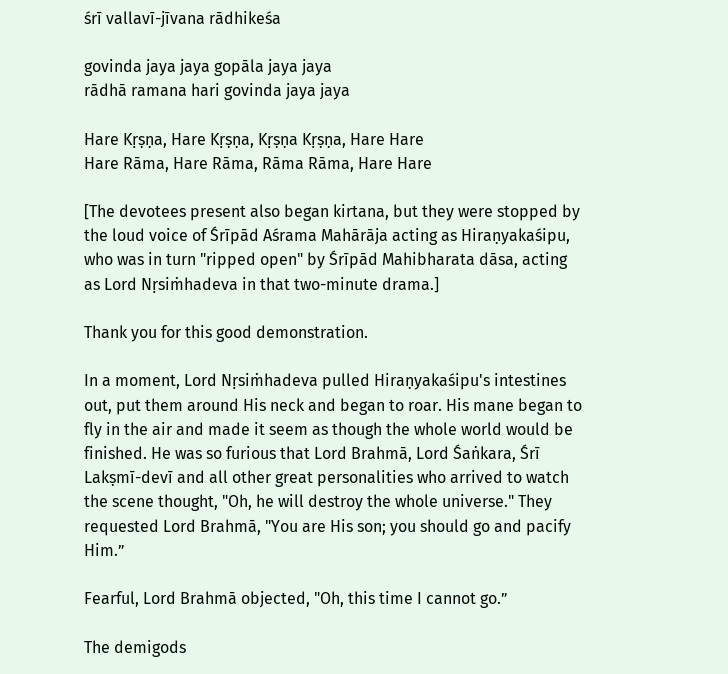śrī vallavī-jīvana rādhikeśa

govinda jaya jaya gopāla jaya jaya
rādhā ramana hari govinda jaya jaya

Hare Kṛṣṇa, Hare Kṛṣṇa, Kṛṣṇa Kṛṣṇa, Hare Hare
Hare Rāma, Hare Rāma, Rāma Rāma, Hare Hare

[The devotees present also began kirtana, but they were stopped by the loud voice of Śrīpād Aśrama Mahārāja acting as Hiraṇyakaśipu, who was in turn "ripped open" by Śrīpād Mahibharata dāsa, acting as Lord Nṛsiṁhadeva in that two-minute drama.]

Thank you for this good demonstration.

In a moment, Lord Nṛsiṁhadeva pulled Hiraṇyakaśipu's intestines out, put them around His neck and began to roar. His mane began to fly in the air and made it seem as though the whole world would be finished. He was so furious that Lord Brahmā, Lord Śaṅkara, Śrī Lakṣmī-devī and all other great personalities who arrived to watch the scene thought, "Oh, he will destroy the whole universe." They requested Lord Brahmā, "You are His son; you should go and pacify Him.”

Fearful, Lord Brahmā objected, "Oh, this time I cannot go.”

The demigods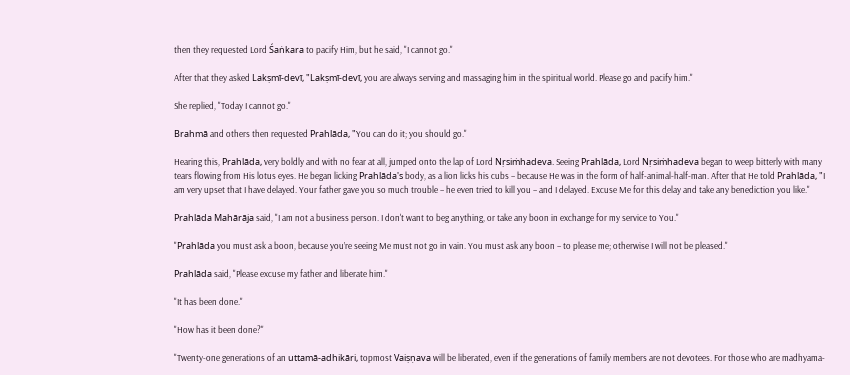then they requested Lord Śaṅkara to pacify Him, but he said, "I cannot go."

After that they asked Lakṣmī-devī, "Lakṣmī-devī, you are always serving and massaging him in the spiritual world. Please go and pacify him."

She replied, "Today I cannot go."

Brahmā and others then requested Prahlāda, "You can do it; you should go."

Hearing this, Prahlāda, very boldly and with no fear at all, jumped onto the lap of Lord Nṛsiṁhadeva. Seeing Prahlāda, Lord Nṛsiṁhadeva began to weep bitterly with many tears flowing from His lotus eyes. He began licking Prahlāda's body, as a lion licks his cubs – because He was in the form of half-animal-half-man. After that He told Prahlāda, "I am very upset that I have delayed. Your father gave you so much trouble – he even tried to kill you – and I delayed. Excuse Me for this delay and take any benediction you like."

Prahlāda Mahārāja said, "I am not a business person. I don't want to beg anything, or take any boon in exchange for my service to You."

"Prahlāda you must ask a boon, because you’re seeing Me must not go in vain. You must ask any boon – to please me; otherwise I will not be pleased."

Prahlāda said, "Please excuse my father and liberate him."

"It has been done."

"How has it been done?"

"Twenty-one generations of an uttamā-adhikāri, topmost Vaiṣṇava will be liberated, even if the generations of family members are not devotees. For those who are madhyama-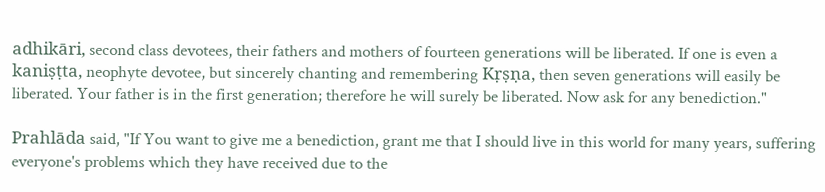adhikāri, second class devotees, their fathers and mothers of fourteen generations will be liberated. If one is even a kaniṣṭta, neophyte devotee, but sincerely chanting and remembering Kṛṣṇa, then seven generations will easily be liberated. Your father is in the first generation; therefore he will surely be liberated. Now ask for any benediction."

Prahlāda said, "If You want to give me a benediction, grant me that I should live in this world for many years, suffering everyone's problems which they have received due to the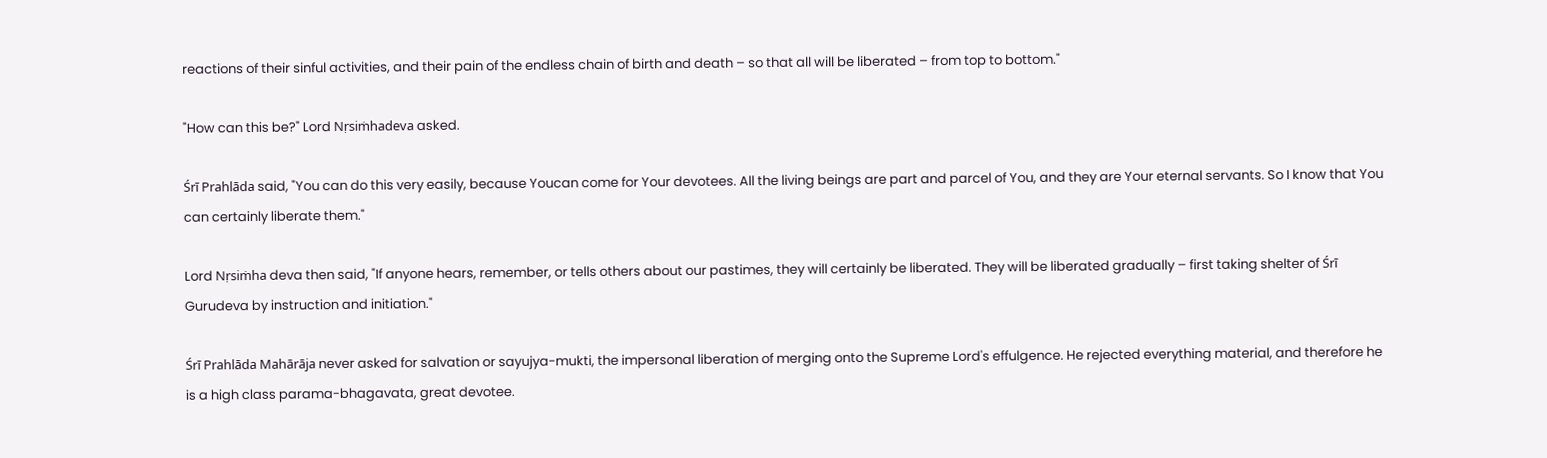reactions of their sinful activities, and their pain of the endless chain of birth and death – so that all will be liberated – from top to bottom."

"How can this be?" Lord Nṛsiṁhadeva asked.

Śrī Prahlāda said, "You can do this very easily, because Youcan come for Your devotees. All the living beings are part and parcel of You, and they are Your eternal servants. So I know that You can certainly liberate them."

Lord Nṛsiṁha deva then said, "If anyone hears, remember, or tells others about our pastimes, they will certainly be liberated. They will be liberated gradually – first taking shelter of Śrī Gurudeva by instruction and initiation."

Śrī Prahlāda Mahārāja never asked for salvation or sayujya-mukti, the impersonal liberation of merging onto the Supreme Lord's effulgence. He rejected everything material, and therefore he is a high class parama-bhagavata, great devotee.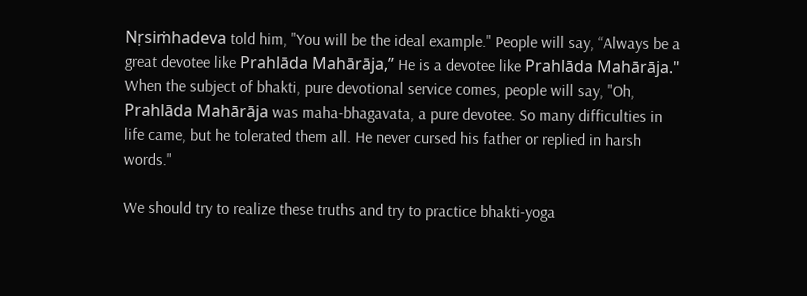Nṛsiṁhadeva told him, "You will be the ideal example." People will say, “Always be a great devotee like Prahlāda Mahārāja,” He is a devotee like Prahlāda Mahārāja." When the subject of bhakti, pure devotional service comes, people will say, "Oh, Prahlāda Mahārāja was maha-bhagavata, a pure devotee. So many difficulties in life came, but he tolerated them all. He never cursed his father or replied in harsh words."

We should try to realize these truths and try to practice bhakti-yoga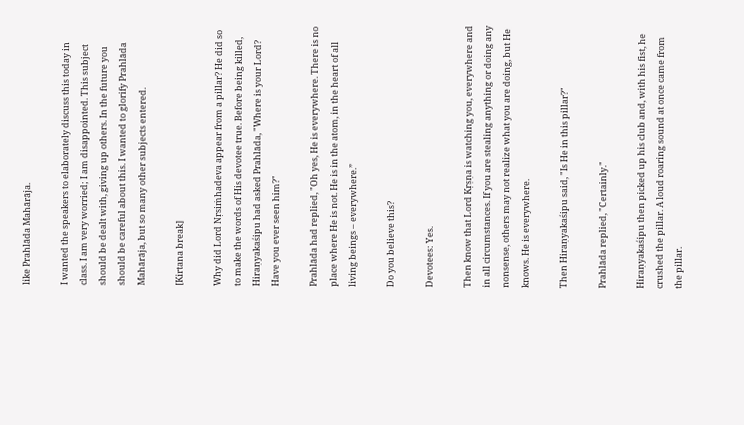like Prahlāda Mahārāja.

I wanted the speakers to elaborately discuss this today in class. I am very worried; I am disappointed. This subject should be dealt with, giving up others. In the future you should be careful about this. I wanted to glorify Prahlāda Mahārāja, but so many other subjects entered.

[Kirtana break]

Why did Lord Nṛsiṁhadeva appear from a pillar? He did so to make the words of His devotee true. Before being killed, Hiraṇyakaśipu had asked Prahlāda, "Where is your Lord? Have you ever seen him?"

Prahlāda had replied, "Oh yes, He is everywhere. There is no place where He is not. He is in the atom, in the heart of all living beings – everywhere.”

Do you believe this?

Devotees: Yes.

Then know that Lord Kṛṣṇa is watching you, everywhere and in all circumstances. If you are stealing anything or doing any nonsense, others may not realize what you are doing, but He knows. He is everywhere.

Then Hiraṇyakaśipu said, "Is He in this pillar?"

Prahlāda replied, "Certainly."

Hiraṇyakaśipu then picked up his club and, with his fist, he crushed the pillar. A loud roaring sound at once came from the pillar.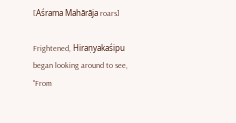[Aśrama Mahārāja roars]

Frightened, Hiraṇyakaśipu began looking around to see, "From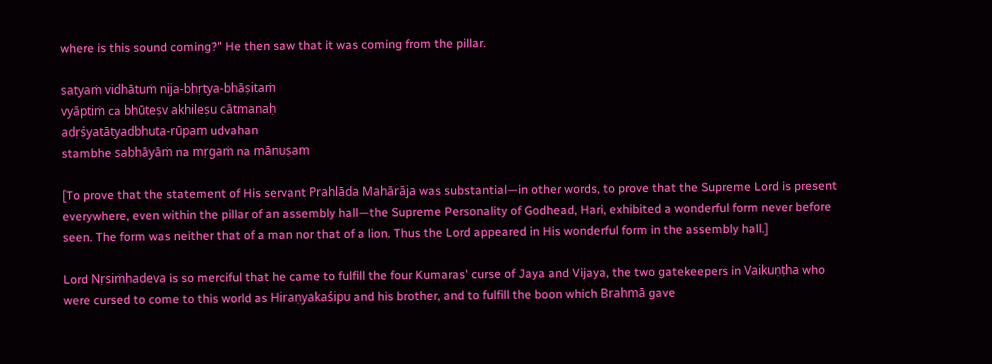where is this sound coming?" He then saw that it was coming from the pillar.

satyaṁ vidhātuṁ nija-bhṛtya-bhāṣitaṁ
vyāptiṁ ca bhūteṣv akhileṣu cātmanaḥ
adṛśyatātyadbhuta-rūpam udvahan
stambhe sabhāyāṁ na mṛgaṁ na mānuṣam

[To prove that the statement of His servant Prahlāda Mahārāja was substantial—in other words, to prove that the Supreme Lord is present everywhere, even within the pillar of an assembly hall—the Supreme Personality of Godhead, Hari, exhibited a wonderful form never before seen. The form was neither that of a man nor that of a lion. Thus the Lord appeared in His wonderful form in the assembly hall.]

Lord Nṛsiṁhadeva is so merciful that he came to fulfill the four Kumaras' curse of Jaya and Vijaya, the two gatekeepers in Vaikuṇṭha who were cursed to come to this world as Hiraṇyakaśipu and his brother, and to fulfill the boon which Brahmā gave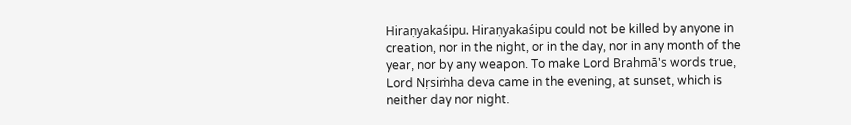Hiraṇyakaśipu. Hiraṇyakaśipu could not be killed by anyone in creation, nor in the night, or in the day, nor in any month of the year, nor by any weapon. To make Lord Brahmā's words true, Lord Nṛsiṁha deva came in the evening, at sunset, which is neither day nor night.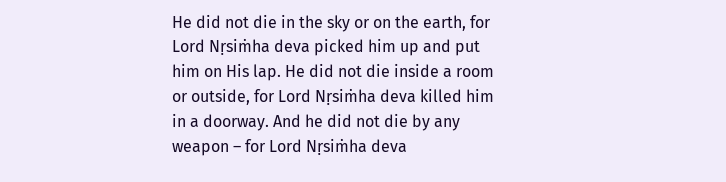He did not die in the sky or on the earth, for Lord Nṛsiṁha deva picked him up and put him on His lap. He did not die inside a room or outside, for Lord Nṛsiṁha deva killed him in a doorway. And he did not die by any weapon – for Lord Nṛsiṁha deva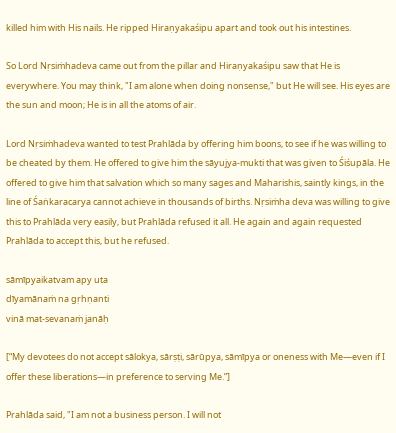killed him with His nails. He ripped Hiraṇyakaśipu apart and took out his intestines.

So Lord Nṛsiṁhadeva came out from the pillar and Hiraṇyakaśipu saw that He is everywhere. You may think, "I am alone when doing nonsense," but He will see. His eyes are the sun and moon; He is in all the atoms of air.

Lord Nṛsiṁhadeva wanted to test Prahlāda by offering him boons, to see if he was willing to be cheated by them. He offered to give him the sāyujya-mukti that was given to Śiśupāla. He offered to give him that salvation which so many sages and Maharishis, saintly kings, in the line of Śaṅkaracarya cannot achieve in thousands of births. Nṛsiṁha deva was willing to give this to Prahlāda very easily, but Prahlāda refused it all. He again and again requested Prahlāda to accept this, but he refused.

sāmīpyaikatvam apy uta
dīyamānaṁ na gṛhṇanti
vinā mat-sevanaṁ janāḥ

[“My devotees do not accept sālokya, sārṣṭi, sārūpya, sāmīpya or oneness with Me—even if I offer these liberations—in preference to serving Me.”]

Prahlāda said, "I am not a business person. I will not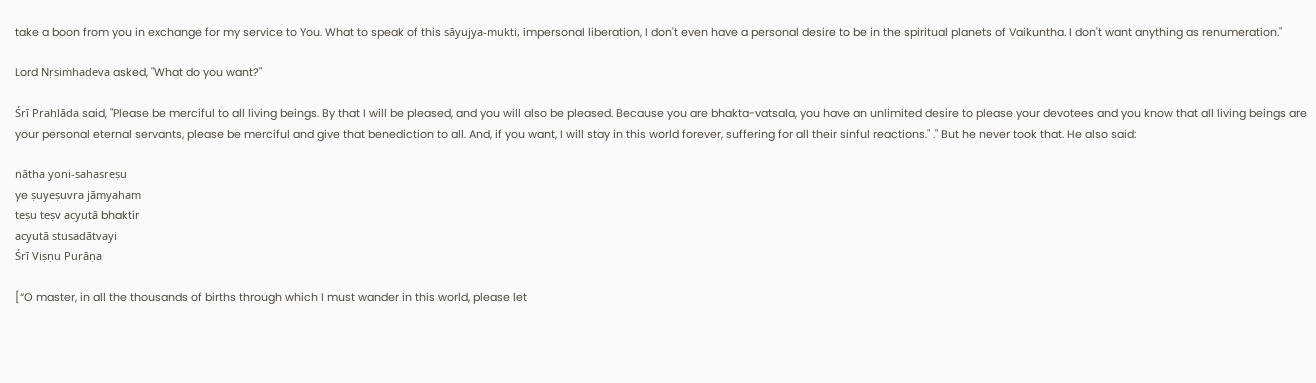take a boon from you in exchange for my service to You. What to speak of this sāyujya-mukti, impersonal liberation, I don't even have a personal desire to be in the spiritual planets of Vaikuntha. I don't want anything as renumeration."

Lord Nṛsiṁhadeva asked, "What do you want?"

Śrī Prahlāda said, "Please be merciful to all living beings. By that I will be pleased, and you will also be pleased. Because you are bhakta-vatsala, you have an unlimited desire to please your devotees and you know that all living beings are your personal eternal servants, please be merciful and give that benediction to all. And, if you want, I will stay in this world forever, suffering for all their sinful reactions." ." But he never took that. He also said:

nātha yoni-sahasreṣu
ye ṣuyeṣuvra jāmyaham
teṣu teṣv acyutā bhaktir
acyutā stusadātvayi
Śrī Viṣṇu Purāṇa

[“O master, in all the thousands of births through which I must wander in this world, please let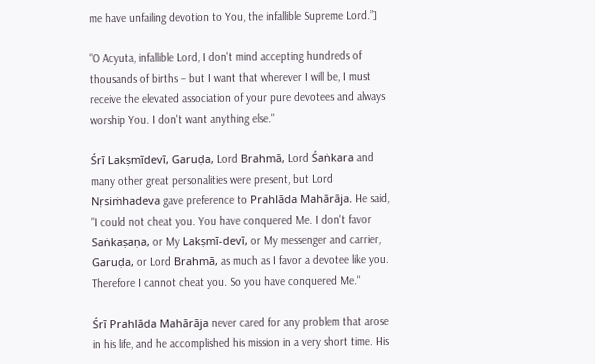me have unfailing devotion to You, the infallible Supreme Lord.”]

"O Acyuta, infallible Lord, I don't mind accepting hundreds of thousands of births – but I want that wherever I will be, I must receive the elevated association of your pure devotees and always worship You. I don't want anything else."

Śrī Lakṣmīdevī, Garuḍa, Lord Brahmā, Lord Śaṅkara and many other great personalities were present, but Lord Nṛsiṁhadeva gave preference to Prahlāda Mahārāja. He said, "I could not cheat you. You have conquered Me. I don't favor Saṅkaṣaṇa, or My Lakṣmī-devī, or My messenger and carrier, Garuḍa, or Lord Brahmā, as much as I favor a devotee like you. Therefore I cannot cheat you. So you have conquered Me."

Śrī Prahlāda Mahārāja never cared for any problem that arose in his life, and he accomplished his mission in a very short time. His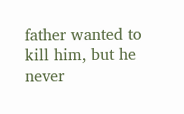father wanted to kill him, but he never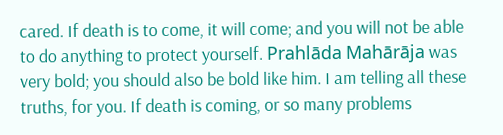cared. If death is to come, it will come; and you will not be able to do anything to protect yourself. Prahlāda Mahārāja was very bold; you should also be bold like him. I am telling all these truths, for you. If death is coming, or so many problems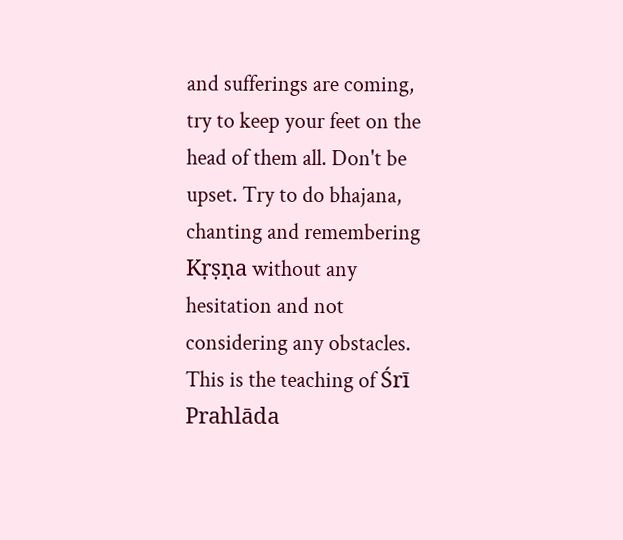and sufferings are coming, try to keep your feet on the head of them all. Don't be upset. Try to do bhajana, chanting and remembering Kṛṣṇa without any hesitation and not considering any obstacles. This is the teaching of Śrī Prahlāda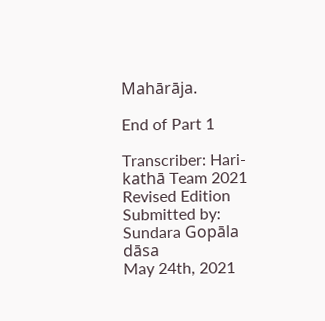Mahārāja.

End of Part 1

Transcriber: Hari-kathā Team 2021
Revised Edition
Submitted by: Sundara Gopāla dāsa
May 24th, 2021